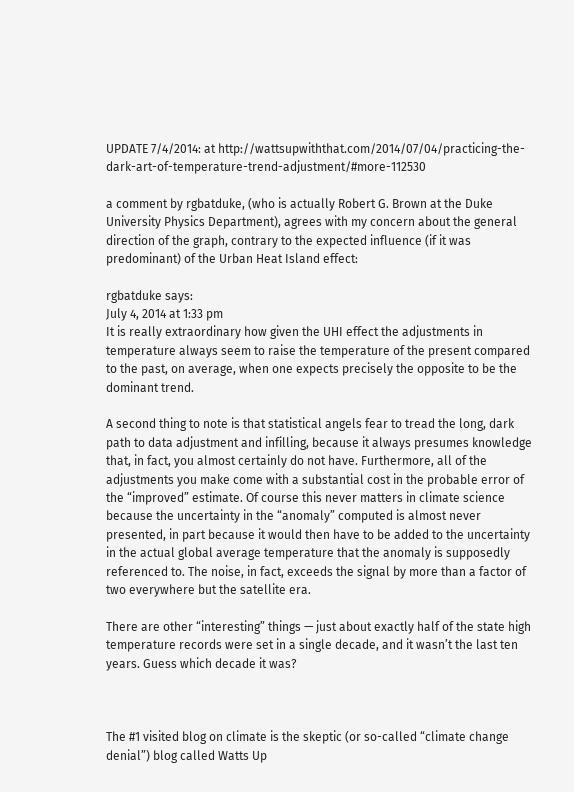UPDATE 7/4/2014: at http://wattsupwiththat.com/2014/07/04/practicing-the-dark-art-of-temperature-trend-adjustment/#more-112530

a comment by rgbatduke, (who is actually Robert G. Brown at the Duke University Physics Department), agrees with my concern about the general direction of the graph, contrary to the expected influence (if it was predominant) of the Urban Heat Island effect:

rgbatduke says:
July 4, 2014 at 1:33 pm
It is really extraordinary how given the UHI effect the adjustments in temperature always seem to raise the temperature of the present compared to the past, on average, when one expects precisely the opposite to be the dominant trend.

A second thing to note is that statistical angels fear to tread the long, dark path to data adjustment and infilling, because it always presumes knowledge that, in fact, you almost certainly do not have. Furthermore, all of the adjustments you make come with a substantial cost in the probable error of the “improved” estimate. Of course this never matters in climate science because the uncertainty in the “anomaly” computed is almost never presented, in part because it would then have to be added to the uncertainty in the actual global average temperature that the anomaly is supposedly referenced to. The noise, in fact, exceeds the signal by more than a factor of two everywhere but the satellite era.

There are other “interesting” things — just about exactly half of the state high temperature records were set in a single decade, and it wasn’t the last ten years. Guess which decade it was?



The #1 visited blog on climate is the skeptic (or so-called “climate change denial”) blog called Watts Up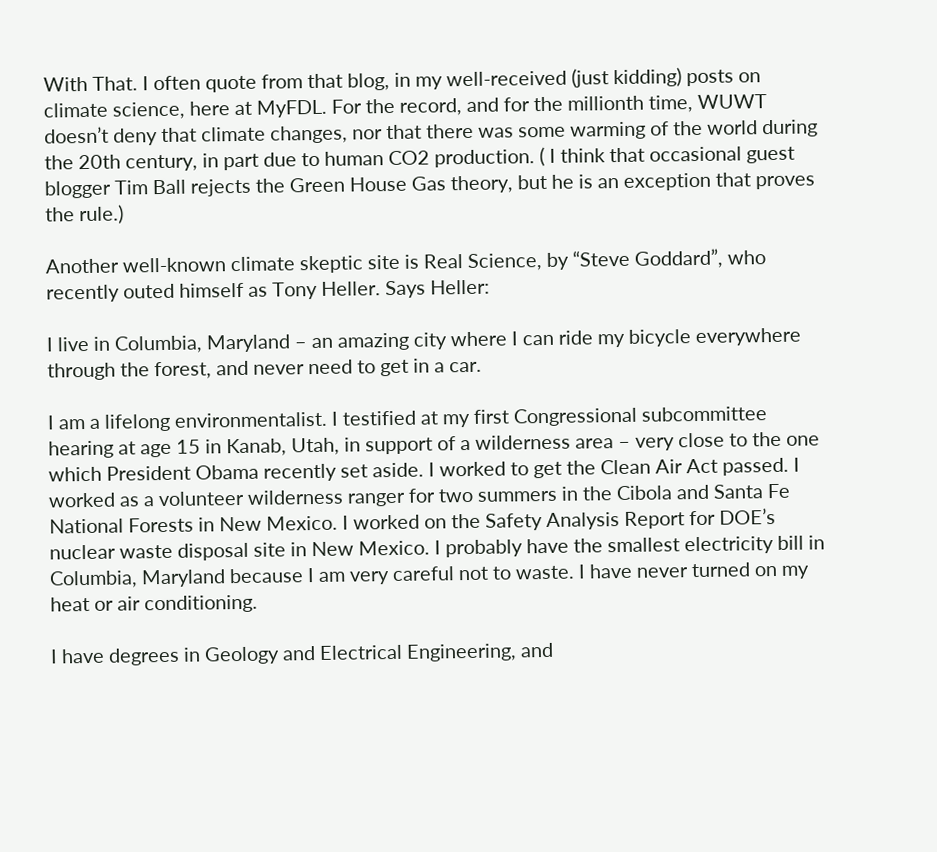With That. I often quote from that blog, in my well-received (just kidding) posts on climate science, here at MyFDL. For the record, and for the millionth time, WUWT doesn’t deny that climate changes, nor that there was some warming of the world during the 20th century, in part due to human CO2 production. ( I think that occasional guest blogger Tim Ball rejects the Green House Gas theory, but he is an exception that proves the rule.)

Another well-known climate skeptic site is Real Science, by “Steve Goddard”, who recently outed himself as Tony Heller. Says Heller:

I live in Columbia, Maryland – an amazing city where I can ride my bicycle everywhere through the forest, and never need to get in a car.

I am a lifelong environmentalist. I testified at my first Congressional subcommittee hearing at age 15 in Kanab, Utah, in support of a wilderness area – very close to the one which President Obama recently set aside. I worked to get the Clean Air Act passed. I worked as a volunteer wilderness ranger for two summers in the Cibola and Santa Fe National Forests in New Mexico. I worked on the Safety Analysis Report for DOE’s nuclear waste disposal site in New Mexico. I probably have the smallest electricity bill in Columbia, Maryland because I am very careful not to waste. I have never turned on my heat or air conditioning.

I have degrees in Geology and Electrical Engineering, and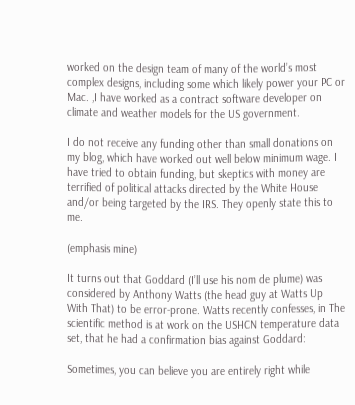worked on the design team of many of the world’s most complex designs, including some which likely power your PC or Mac. ,I have worked as a contract software developer on climate and weather models for the US government.

I do not receive any funding other than small donations on my blog, which have worked out well below minimum wage. I have tried to obtain funding, but skeptics with money are terrified of political attacks directed by the White House and/or being targeted by the IRS. They openly state this to me.

(emphasis mine)

It turns out that Goddard (I’ll use his nom de plume) was considered by Anthony Watts (the head guy at Watts Up With That) to be error-prone. Watts recently confesses, in The scientific method is at work on the USHCN temperature data set, that he had a confirmation bias against Goddard:

Sometimes, you can believe you are entirely right while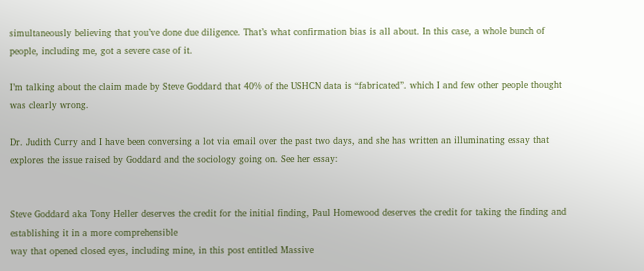simultaneously believing that you’ve done due diligence. That’s what confirmation bias is all about. In this case, a whole bunch of people, including me, got a severe case of it.

I’m talking about the claim made by Steve Goddard that 40% of the USHCN data is “fabricated”. which I and few other people thought was clearly wrong.

Dr. Judith Curry and I have been conversing a lot via email over the past two days, and she has written an illuminating essay that explores the issue raised by Goddard and the sociology going on. See her essay:


Steve Goddard aka Tony Heller deserves the credit for the initial finding, Paul Homewood deserves the credit for taking the finding and establishing it in a more comprehensible
way that opened closed eyes, including mine, in this post entitled Massive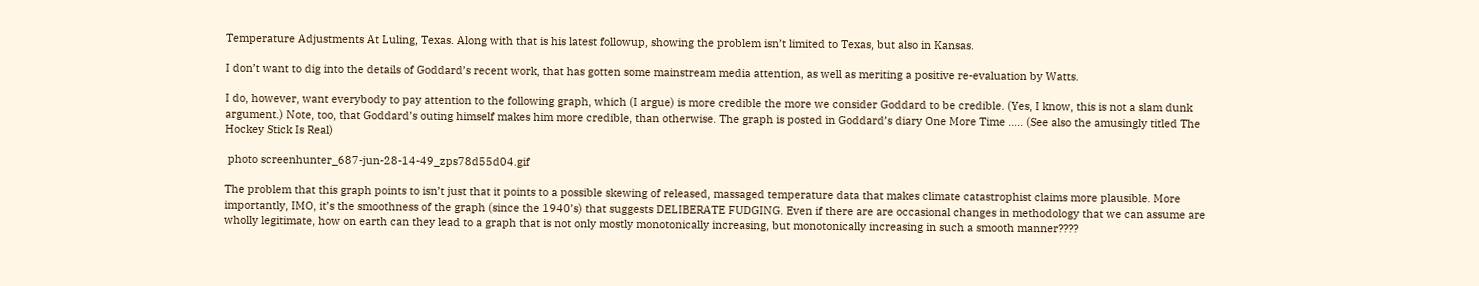Temperature Adjustments At Luling, Texas. Along with that is his latest followup, showing the problem isn’t limited to Texas, but also in Kansas.

I don’t want to dig into the details of Goddard’s recent work, that has gotten some mainstream media attention, as well as meriting a positive re-evaluation by Watts.

I do, however, want everybody to pay attention to the following graph, which (I argue) is more credible the more we consider Goddard to be credible. (Yes, I know, this is not a slam dunk argument.) Note, too, that Goddard’s outing himself makes him more credible, than otherwise. The graph is posted in Goddard’s diary One More Time ….. (See also the amusingly titled The Hockey Stick Is Real)

 photo screenhunter_687-jun-28-14-49_zps78d55d04.gif

The problem that this graph points to isn’t just that it points to a possible skewing of released, massaged temperature data that makes climate catastrophist claims more plausible. More importantly, IMO, it’s the smoothness of the graph (since the 1940’s) that suggests DELIBERATE FUDGING. Even if there are are occasional changes in methodology that we can assume are wholly legitimate, how on earth can they lead to a graph that is not only mostly monotonically increasing, but monotonically increasing in such a smooth manner????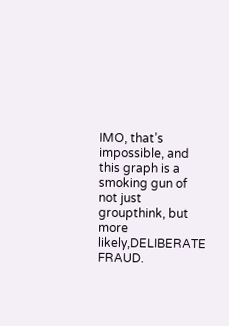IMO, that’s impossible, and this graph is a smoking gun of not just groupthink, but more likely,DELIBERATE FRAUD.